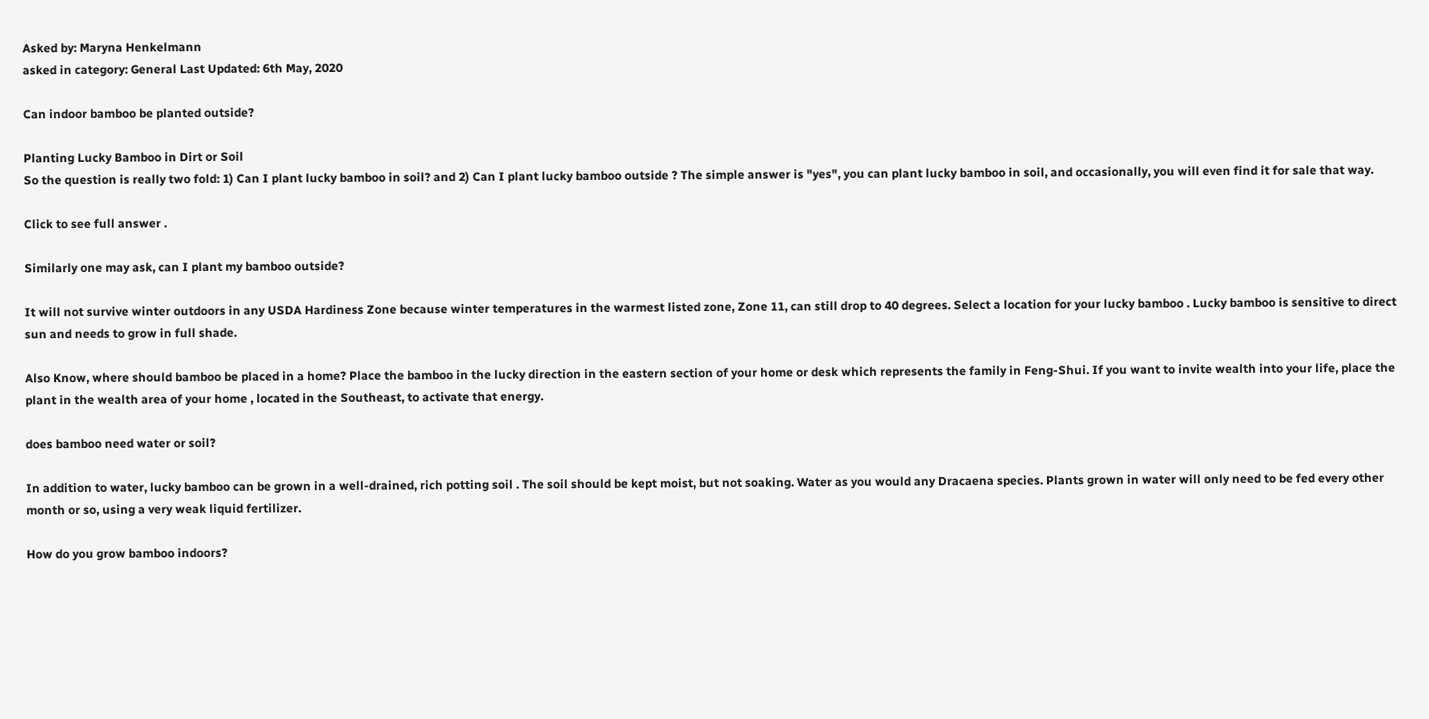Asked by: Maryna Henkelmann
asked in category: General Last Updated: 6th May, 2020

Can indoor bamboo be planted outside?

Planting Lucky Bamboo in Dirt or Soil
So the question is really two fold: 1) Can I plant lucky bamboo in soil? and 2) Can I plant lucky bamboo outside ? The simple answer is "yes", you can plant lucky bamboo in soil, and occasionally, you will even find it for sale that way.

Click to see full answer .

Similarly one may ask, can I plant my bamboo outside?

It will not survive winter outdoors in any USDA Hardiness Zone because winter temperatures in the warmest listed zone, Zone 11, can still drop to 40 degrees. Select a location for your lucky bamboo . Lucky bamboo is sensitive to direct sun and needs to grow in full shade.

Also Know, where should bamboo be placed in a home? Place the bamboo in the lucky direction in the eastern section of your home or desk which represents the family in Feng-Shui. If you want to invite wealth into your life, place the plant in the wealth area of your home , located in the Southeast, to activate that energy.

does bamboo need water or soil?

In addition to water, lucky bamboo can be grown in a well-drained, rich potting soil . The soil should be kept moist, but not soaking. Water as you would any Dracaena species. Plants grown in water will only need to be fed every other month or so, using a very weak liquid fertilizer.

How do you grow bamboo indoors?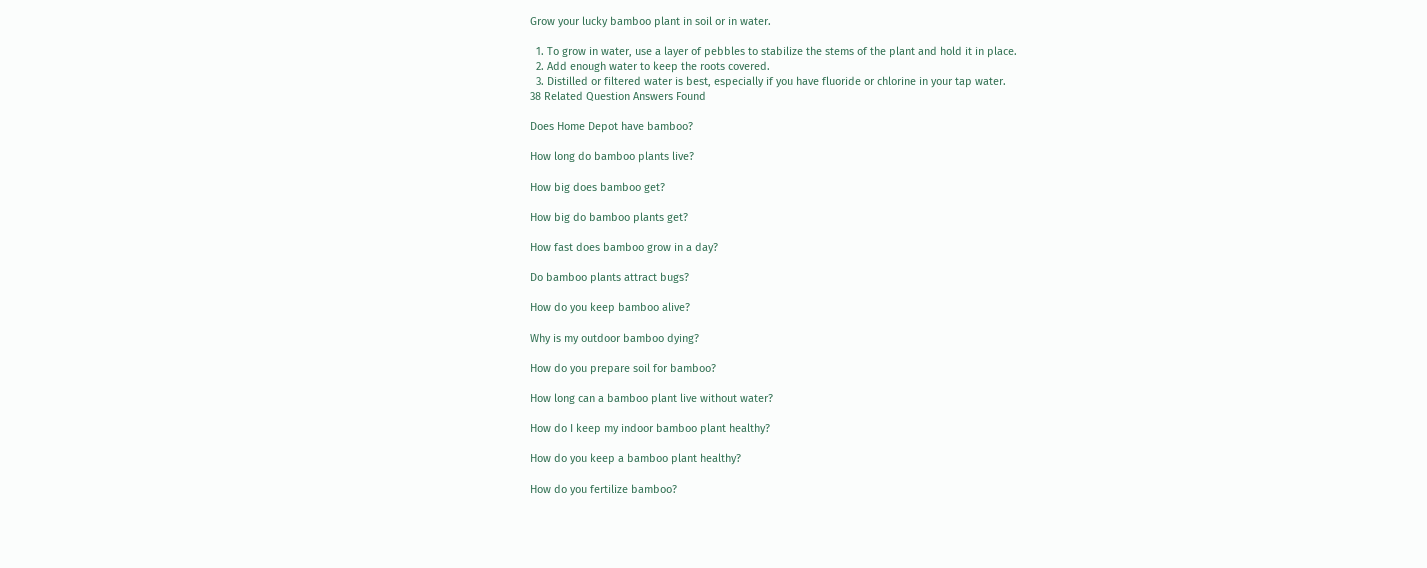Grow your lucky bamboo plant in soil or in water.

  1. To grow in water, use a layer of pebbles to stabilize the stems of the plant and hold it in place.
  2. Add enough water to keep the roots covered.
  3. Distilled or filtered water is best, especially if you have fluoride or chlorine in your tap water.
38 Related Question Answers Found

Does Home Depot have bamboo?

How long do bamboo plants live?

How big does bamboo get?

How big do bamboo plants get?

How fast does bamboo grow in a day?

Do bamboo plants attract bugs?

How do you keep bamboo alive?

Why is my outdoor bamboo dying?

How do you prepare soil for bamboo?

How long can a bamboo plant live without water?

How do I keep my indoor bamboo plant healthy?

How do you keep a bamboo plant healthy?

How do you fertilize bamboo?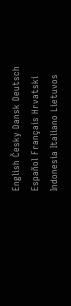English Česky Dansk Deutsch Español Français Hrvatski Indonesia Italiano Lietuvos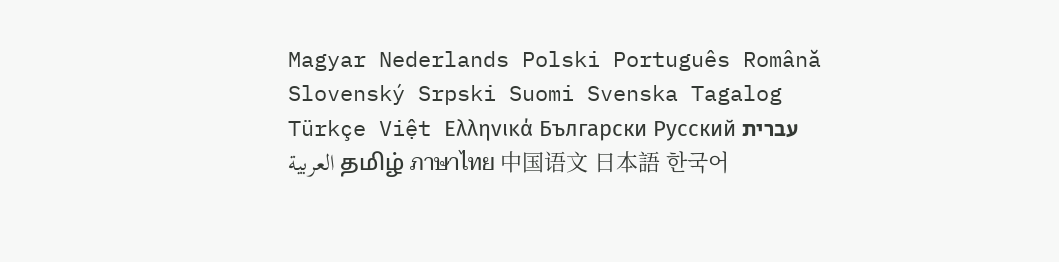Magyar Nederlands Polski Português Română Slovenský Srpski Suomi Svenska Tagalog Türkçe Việt Ελληνικά Български Русский עברית العربية தமிழ் ภาษาไทย 中国语文 日本語 한국어